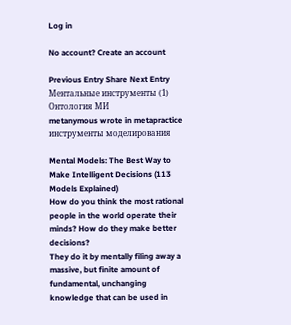Log in

No account? Create an account

Previous Entry Share Next Entry
Ментальные инструменты (1) Онтология МИ
metanymous wrote in metapractice
инструменты моделирования

Mental Models: The Best Way to Make Intelligent Decisions (113 Models Explained)
How do you think the most rational people in the world operate their minds? How do they make better decisions?
They do it by mentally filing away a massive, but finite amount of fundamental, unchanging knowledge that can be used in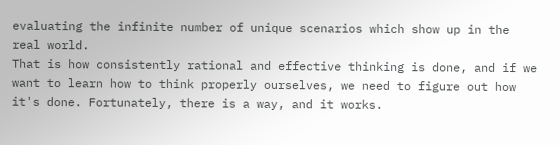evaluating the infinite number of unique scenarios which show up in the real world.
That is how consistently rational and effective thinking is done, and if we want to learn how to think properly ourselves, we need to figure out how it's done. Fortunately, there is a way, and it works.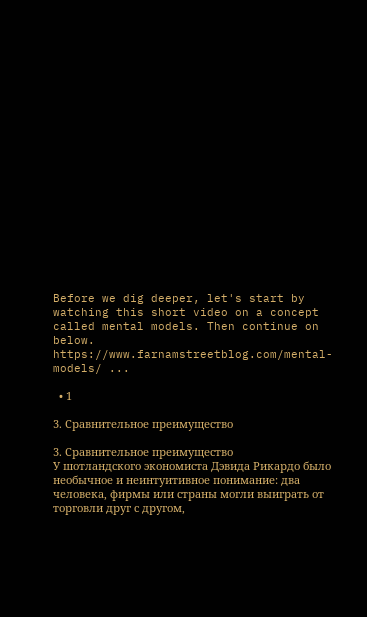Before we dig deeper, let's start by watching this short video on a concept called mental models. Then continue on below.
https://www.farnamstreetblog.com/mental-models/ ...

  • 1

3. Сравнительное преимущество

3. Сравнительное преимущество
У шотландского экономиста Дэвида Рикардо было необычное и неинтуитивное понимание: два человека, фирмы или страны могли выиграть от торговли друг с другом,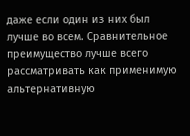даже если один из них был лучше во всем. Сравнительное преимущество лучше всего рассматривать как применимую альтернативную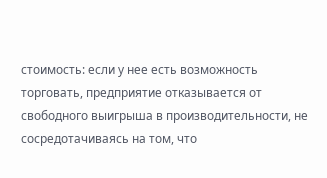стоимость: если у нее есть возможность торговать, предприятие отказывается от свободного выигрыша в производительности, не сосредотачиваясь на том, что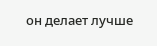он делает лучше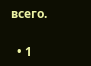всего.

  • 1